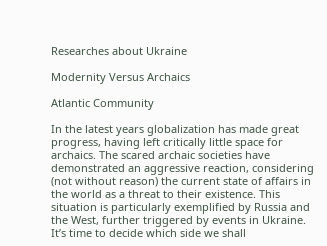Researches about Ukraine

Modernity Versus Archaics

Atlantic Community

In the latest years globalization has made great progress, having left critically little space for archaics. The scared archaic societies have demonstrated an aggressive reaction, considering (not without reason) the current state of affairs in the world as a threat to their existence. This situation is particularly exemplified by Russia and the West, further triggered by events in Ukraine. It’s time to decide which side we shall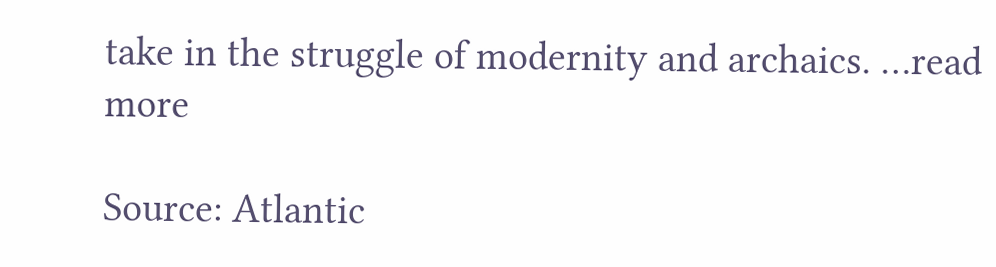take in the struggle of modernity and archaics. …read more

Source: Atlantic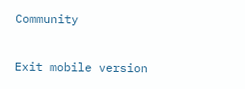Community

Exit mobile version